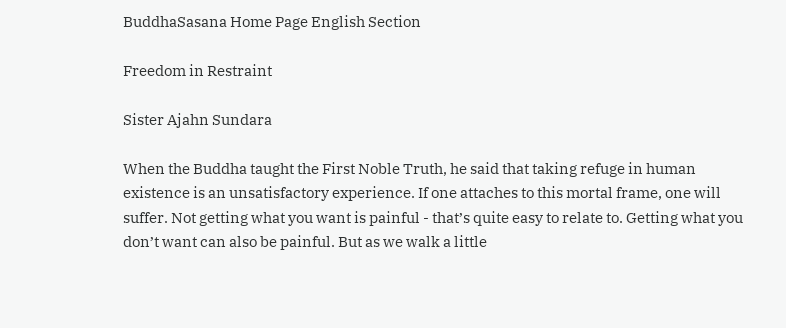BuddhaSasana Home Page English Section

Freedom in Restraint

Sister Ajahn Sundara

When the Buddha taught the First Noble Truth, he said that taking refuge in human existence is an unsatisfactory experience. If one attaches to this mortal frame, one will suffer. Not getting what you want is painful - that’s quite easy to relate to. Getting what you don’t want can also be painful. But as we walk a little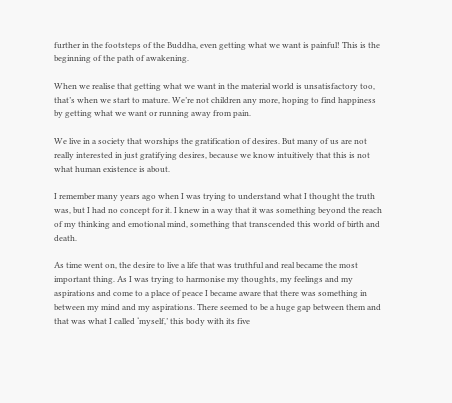further in the footsteps of the Buddha, even getting what we want is painful! This is the beginning of the path of awakening.

When we realise that getting what we want in the material world is unsatisfactory too, that’s when we start to mature. We’re not children any more, hoping to find happiness by getting what we want or running away from pain.

We live in a society that worships the gratification of desires. But many of us are not really interested in just gratifying desires, because we know intuitively that this is not what human existence is about.

I remember many years ago when I was trying to understand what I thought the truth was, but I had no concept for it. I knew in a way that it was something beyond the reach of my thinking and emotional mind, something that transcended this world of birth and death.

As time went on, the desire to live a life that was truthful and real became the most important thing. As I was trying to harmonise my thoughts, my feelings and my aspirations and come to a place of peace I became aware that there was something in between my mind and my aspirations. There seemed to be a huge gap between them and that was what I called ‘myself,’ this body with its five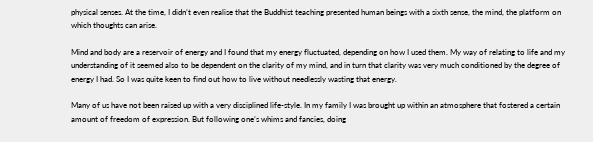physical senses. At the time, I didn’t even realise that the Buddhist teaching presented human beings with a sixth sense, the mind, the platform on which thoughts can arise.

Mind and body are a reservoir of energy and I found that my energy fluctuated, depending on how I used them. My way of relating to life and my understanding of it seemed also to be dependent on the clarity of my mind, and in turn that clarity was very much conditioned by the degree of energy I had. So I was quite keen to find out how to live without needlessly wasting that energy.

Many of us have not been raised up with a very disciplined life-style. In my family I was brought up within an atmosphere that fostered a certain amount of freedom of expression. But following one’s whims and fancies, doing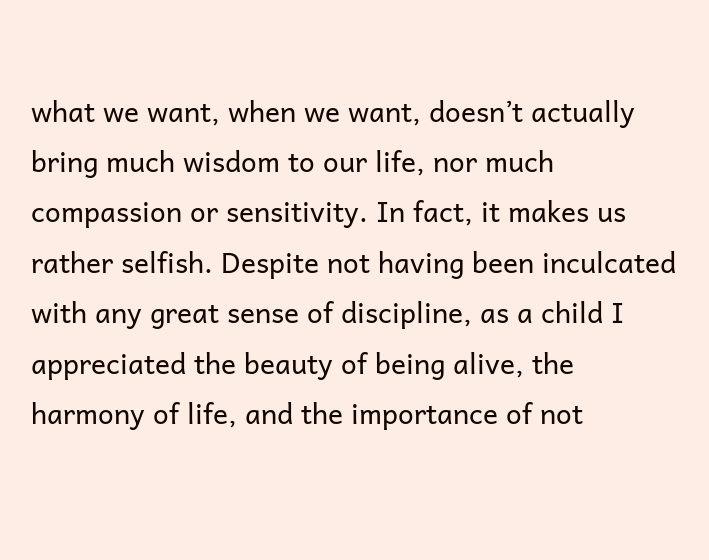what we want, when we want, doesn’t actually bring much wisdom to our life, nor much compassion or sensitivity. In fact, it makes us rather selfish. Despite not having been inculcated with any great sense of discipline, as a child I appreciated the beauty of being alive, the harmony of life, and the importance of not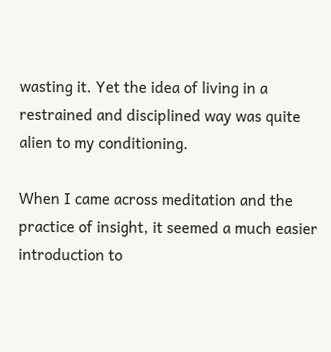wasting it. Yet the idea of living in a restrained and disciplined way was quite alien to my conditioning.

When I came across meditation and the practice of insight, it seemed a much easier introduction to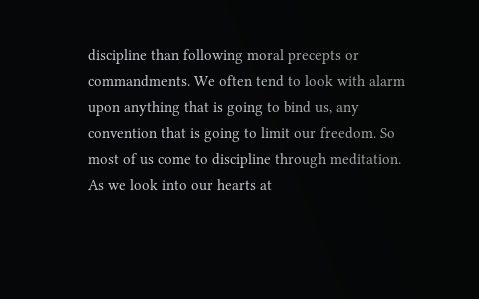discipline than following moral precepts or commandments. We often tend to look with alarm upon anything that is going to bind us, any convention that is going to limit our freedom. So most of us come to discipline through meditation. As we look into our hearts at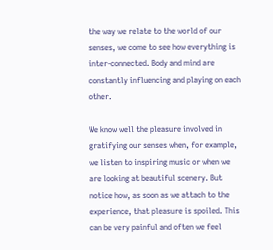the way we relate to the world of our senses, we come to see how everything is inter-connected. Body and mind are constantly influencing and playing on each other.

We know well the pleasure involved in gratifying our senses when, for example, we listen to inspiring music or when we are looking at beautiful scenery. But notice how, as soon as we attach to the experience, that pleasure is spoiled. This can be very painful and often we feel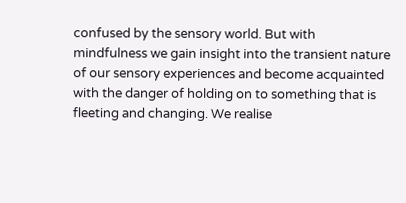confused by the sensory world. But with mindfulness we gain insight into the transient nature of our sensory experiences and become acquainted with the danger of holding on to something that is fleeting and changing. We realise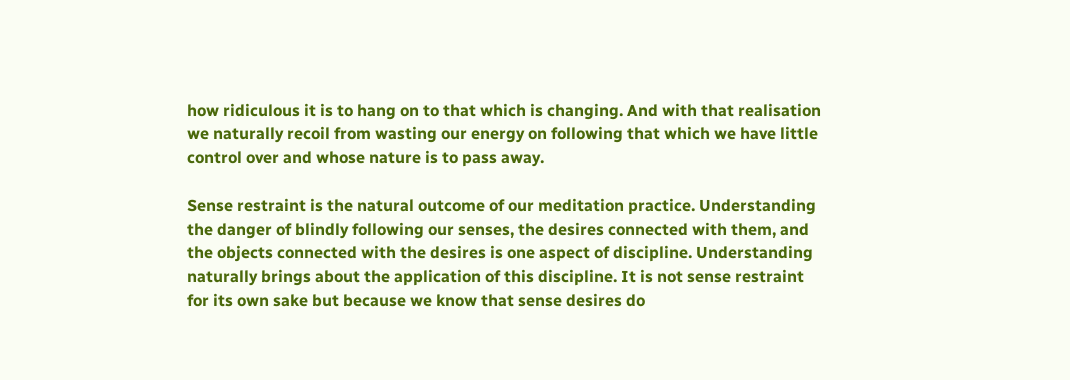how ridiculous it is to hang on to that which is changing. And with that realisation we naturally recoil from wasting our energy on following that which we have little control over and whose nature is to pass away.

Sense restraint is the natural outcome of our meditation practice. Understanding the danger of blindly following our senses, the desires connected with them, and the objects connected with the desires is one aspect of discipline. Understanding naturally brings about the application of this discipline. It is not sense restraint for its own sake but because we know that sense desires do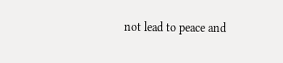not lead to peace and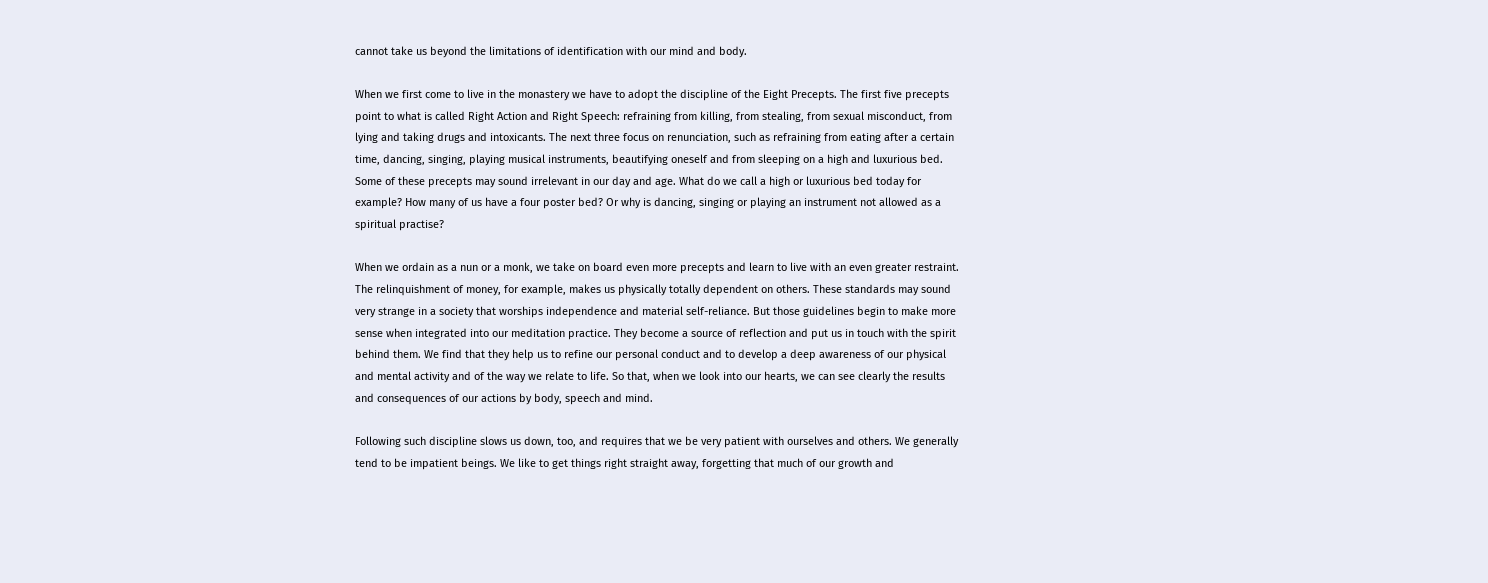cannot take us beyond the limitations of identification with our mind and body.

When we first come to live in the monastery we have to adopt the discipline of the Eight Precepts. The first five precepts point to what is called Right Action and Right Speech: refraining from killing, from stealing, from sexual misconduct, from lying and taking drugs and intoxicants. The next three focus on renunciation, such as refraining from eating after a certain time, dancing, singing, playing musical instruments, beautifying oneself and from sleeping on a high and luxurious bed. Some of these precepts may sound irrelevant in our day and age. What do we call a high or luxurious bed today for example? How many of us have a four poster bed? Or why is dancing, singing or playing an instrument not allowed as a spiritual practise?

When we ordain as a nun or a monk, we take on board even more precepts and learn to live with an even greater restraint. The relinquishment of money, for example, makes us physically totally dependent on others. These standards may sound very strange in a society that worships independence and material self-reliance. But those guidelines begin to make more sense when integrated into our meditation practice. They become a source of reflection and put us in touch with the spirit behind them. We find that they help us to refine our personal conduct and to develop a deep awareness of our physical and mental activity and of the way we relate to life. So that, when we look into our hearts, we can see clearly the results and consequences of our actions by body, speech and mind.

Following such discipline slows us down, too, and requires that we be very patient with ourselves and others. We generally tend to be impatient beings. We like to get things right straight away, forgetting that much of our growth and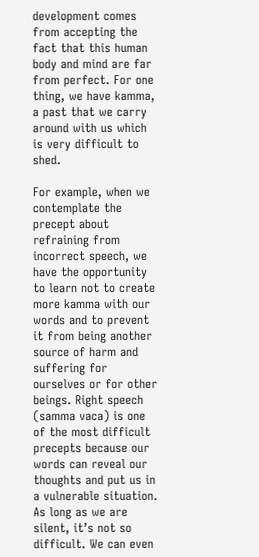development comes from accepting the fact that this human body and mind are far from perfect. For one thing, we have kamma, a past that we carry around with us which is very difficult to shed.

For example, when we contemplate the precept about refraining from incorrect speech, we have the opportunity to learn not to create more kamma with our words and to prevent it from being another source of harm and suffering for ourselves or for other beings. Right speech (samma vaca) is one of the most difficult precepts because our words can reveal our thoughts and put us in a vulnerable situation. As long as we are silent, it’s not so difficult. We can even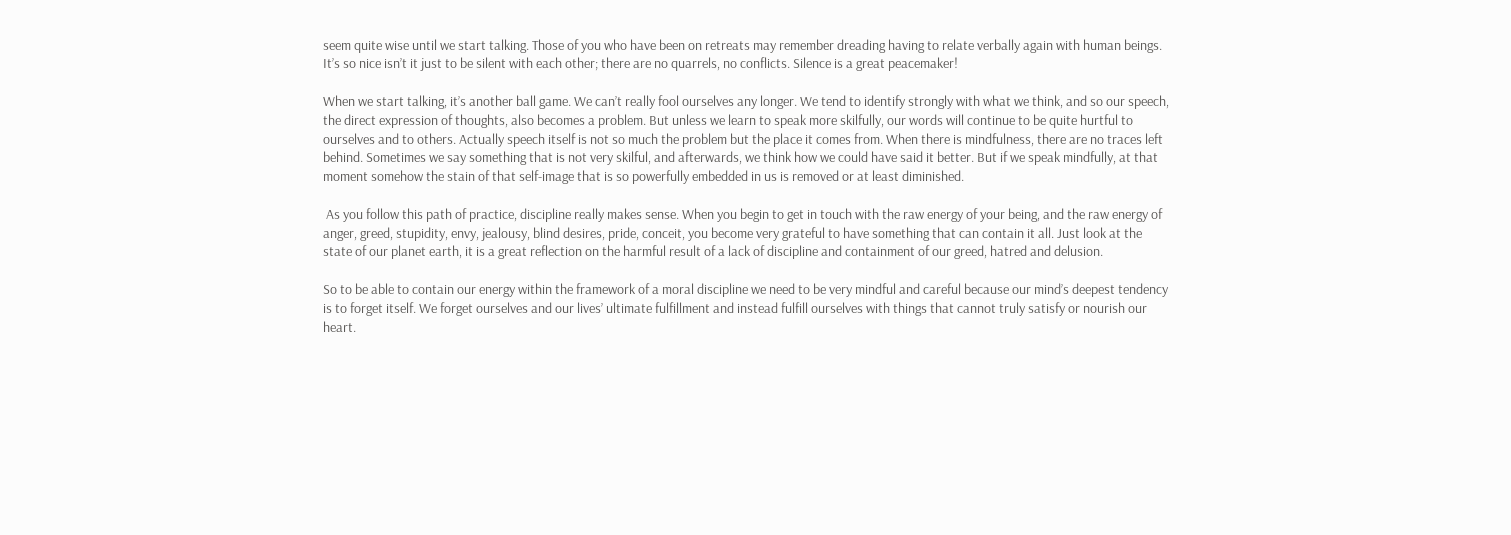seem quite wise until we start talking. Those of you who have been on retreats may remember dreading having to relate verbally again with human beings. It’s so nice isn’t it just to be silent with each other; there are no quarrels, no conflicts. Silence is a great peacemaker!

When we start talking, it’s another ball game. We can’t really fool ourselves any longer. We tend to identify strongly with what we think, and so our speech, the direct expression of thoughts, also becomes a problem. But unless we learn to speak more skilfully, our words will continue to be quite hurtful to ourselves and to others. Actually speech itself is not so much the problem but the place it comes from. When there is mindfulness, there are no traces left behind. Sometimes we say something that is not very skilful, and afterwards, we think how we could have said it better. But if we speak mindfully, at that moment somehow the stain of that self-image that is so powerfully embedded in us is removed or at least diminished.

 As you follow this path of practice, discipline really makes sense. When you begin to get in touch with the raw energy of your being, and the raw energy of anger, greed, stupidity, envy, jealousy, blind desires, pride, conceit, you become very grateful to have something that can contain it all. Just look at the state of our planet earth, it is a great reflection on the harmful result of a lack of discipline and containment of our greed, hatred and delusion.

So to be able to contain our energy within the framework of a moral discipline we need to be very mindful and careful because our mind’s deepest tendency is to forget itself. We forget ourselves and our lives’ ultimate fulfillment and instead fulfill ourselves with things that cannot truly satisfy or nourish our heart.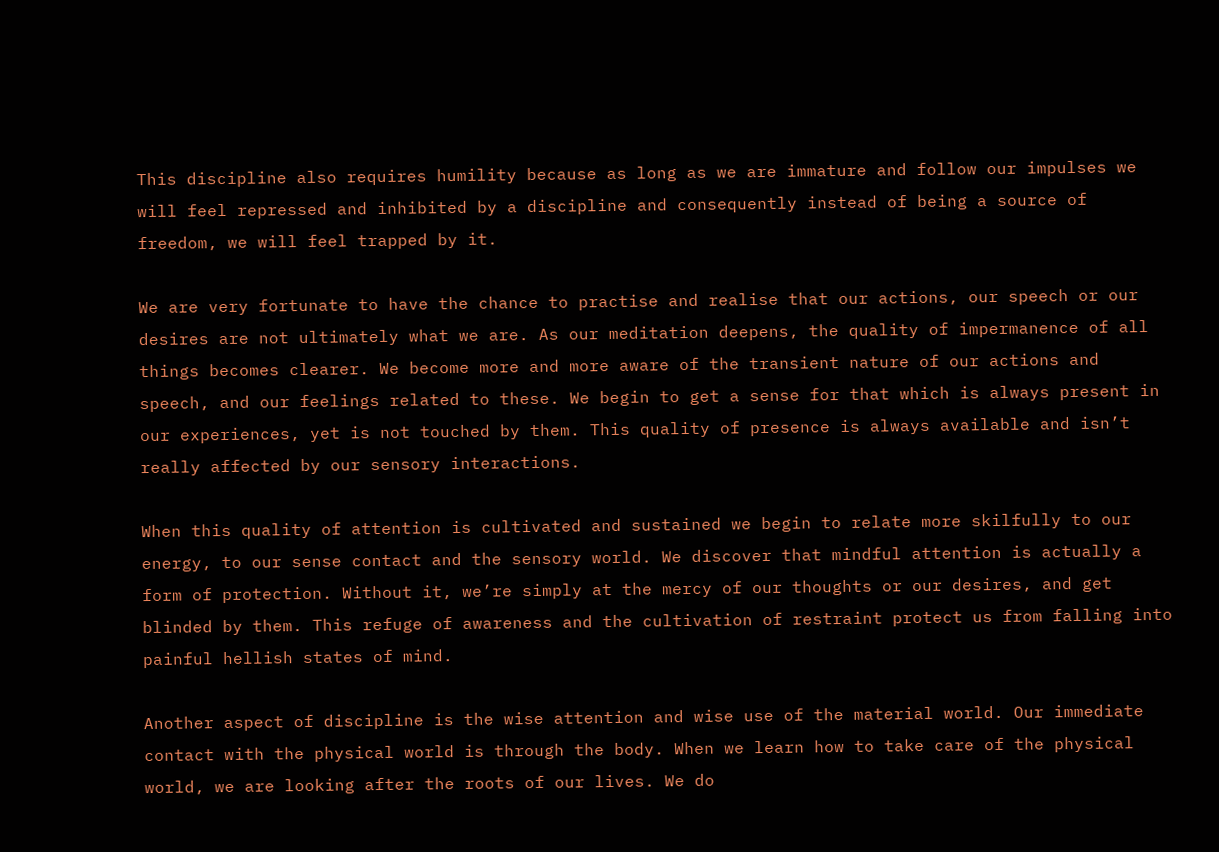This discipline also requires humility because as long as we are immature and follow our impulses we will feel repressed and inhibited by a discipline and consequently instead of being a source of freedom, we will feel trapped by it.

We are very fortunate to have the chance to practise and realise that our actions, our speech or our desires are not ultimately what we are. As our meditation deepens, the quality of impermanence of all things becomes clearer. We become more and more aware of the transient nature of our actions and speech, and our feelings related to these. We begin to get a sense for that which is always present in our experiences, yet is not touched by them. This quality of presence is always available and isn’t really affected by our sensory interactions.

When this quality of attention is cultivated and sustained we begin to relate more skilfully to our energy, to our sense contact and the sensory world. We discover that mindful attention is actually a form of protection. Without it, we’re simply at the mercy of our thoughts or our desires, and get blinded by them. This refuge of awareness and the cultivation of restraint protect us from falling into painful hellish states of mind.

Another aspect of discipline is the wise attention and wise use of the material world. Our immediate contact with the physical world is through the body. When we learn how to take care of the physical world, we are looking after the roots of our lives. We do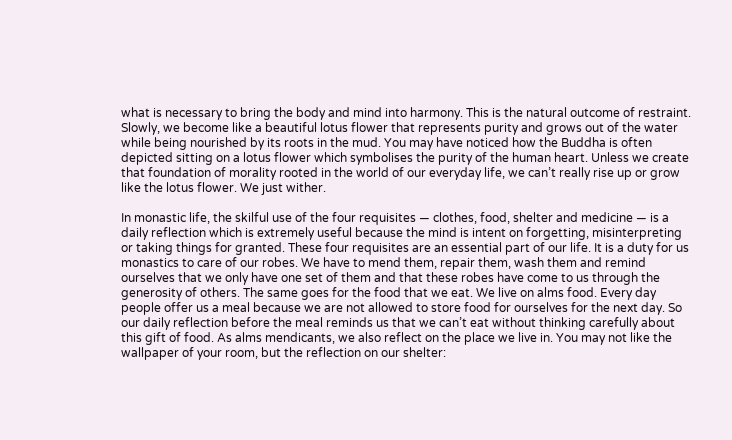what is necessary to bring the body and mind into harmony. This is the natural outcome of restraint. Slowly, we become like a beautiful lotus flower that represents purity and grows out of the water while being nourished by its roots in the mud. You may have noticed how the Buddha is often depicted sitting on a lotus flower which symbolises the purity of the human heart. Unless we create that foundation of morality rooted in the world of our everyday life, we can’t really rise up or grow like the lotus flower. We just wither.

In monastic life, the skilful use of the four requisites — clothes, food, shelter and medicine — is a daily reflection which is extremely useful because the mind is intent on forgetting, misinterpreting or taking things for granted. These four requisites are an essential part of our life. It is a duty for us monastics to care of our robes. We have to mend them, repair them, wash them and remind ourselves that we only have one set of them and that these robes have come to us through the generosity of others. The same goes for the food that we eat. We live on alms food. Every day people offer us a meal because we are not allowed to store food for ourselves for the next day. So our daily reflection before the meal reminds us that we can’t eat without thinking carefully about this gift of food. As alms mendicants, we also reflect on the place we live in. You may not like the wallpaper of your room, but the reflection on our shelter: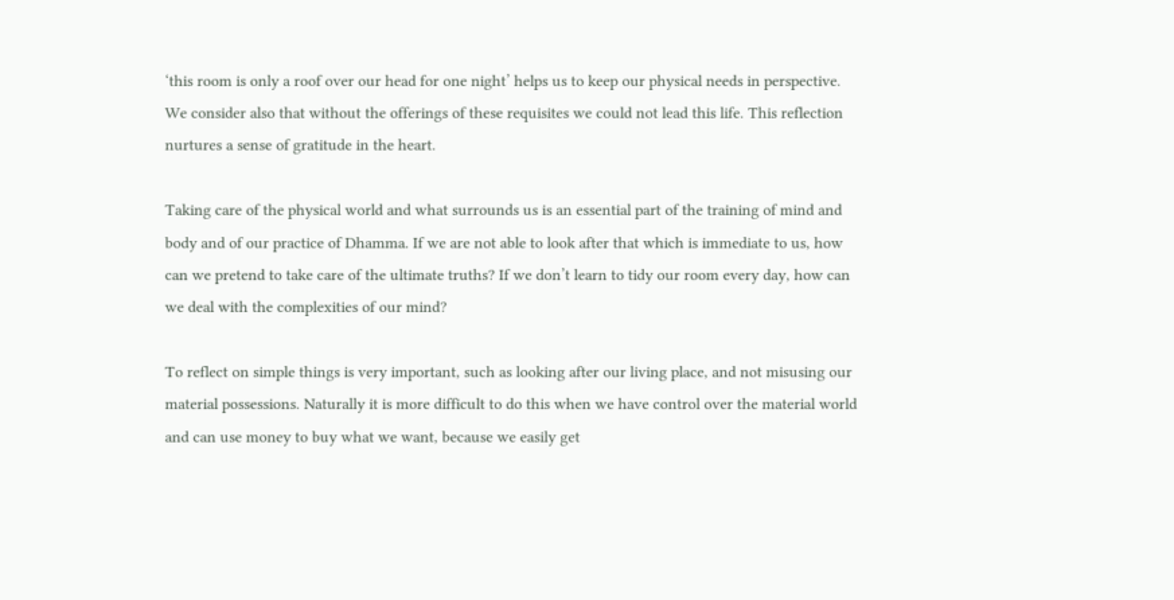‘this room is only a roof over our head for one night’ helps us to keep our physical needs in perspective. We consider also that without the offerings of these requisites we could not lead this life. This reflection nurtures a sense of gratitude in the heart.

Taking care of the physical world and what surrounds us is an essential part of the training of mind and body and of our practice of Dhamma. If we are not able to look after that which is immediate to us, how can we pretend to take care of the ultimate truths? If we don’t learn to tidy our room every day, how can we deal with the complexities of our mind?

To reflect on simple things is very important, such as looking after our living place, and not misusing our material possessions. Naturally it is more difficult to do this when we have control over the material world and can use money to buy what we want, because we easily get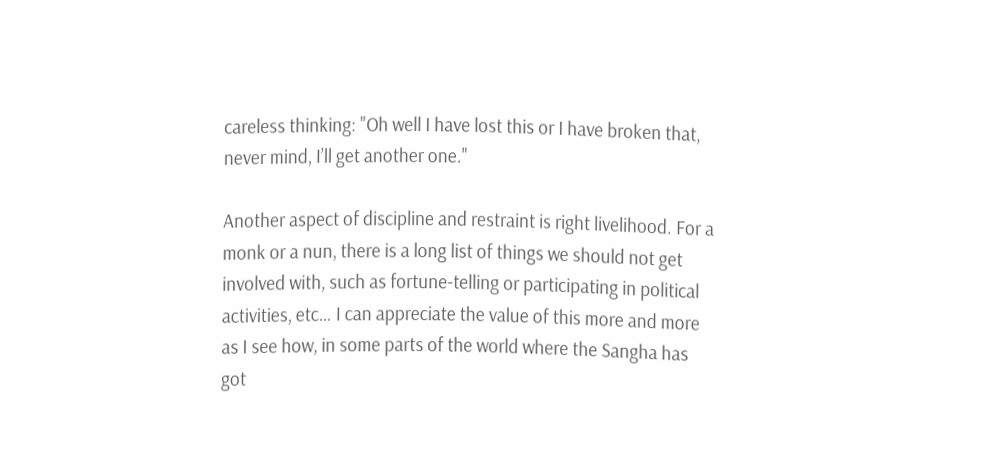careless thinking: "Oh well I have lost this or I have broken that, never mind, I’ll get another one."

Another aspect of discipline and restraint is right livelihood. For a monk or a nun, there is a long list of things we should not get involved with, such as fortune-telling or participating in political activities, etc… I can appreciate the value of this more and more as I see how, in some parts of the world where the Sangha has got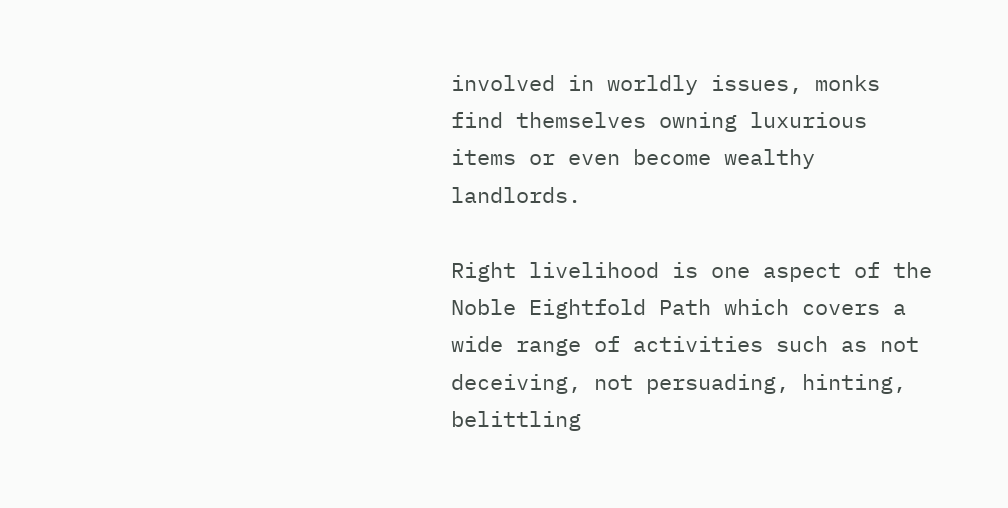involved in worldly issues, monks find themselves owning luxurious items or even become wealthy landlords.

Right livelihood is one aspect of the Noble Eightfold Path which covers a wide range of activities such as not deceiving, not persuading, hinting, belittling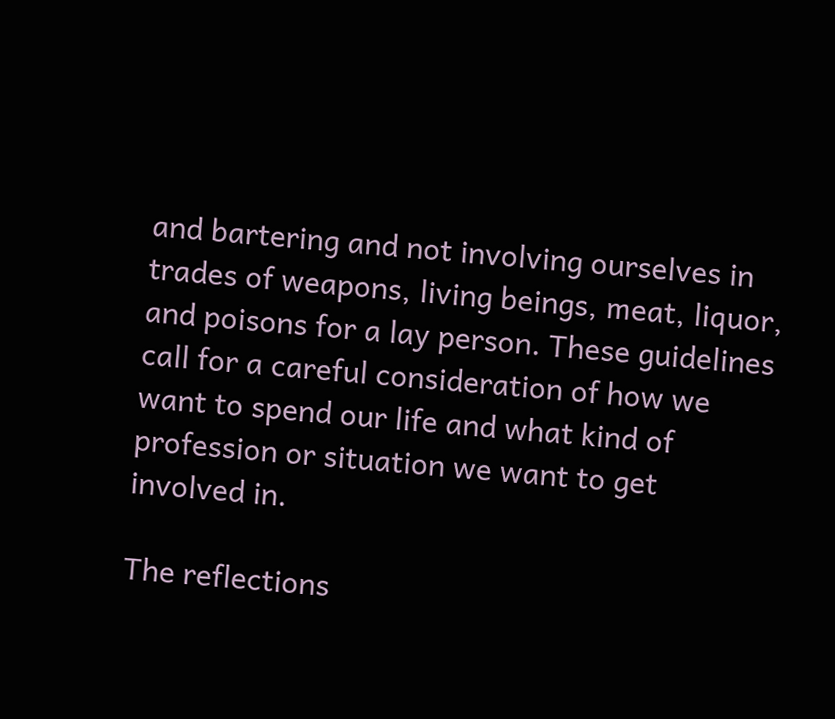and bartering and not involving ourselves in trades of weapons, living beings, meat, liquor, and poisons for a lay person. These guidelines call for a careful consideration of how we want to spend our life and what kind of profession or situation we want to get involved in.

The reflections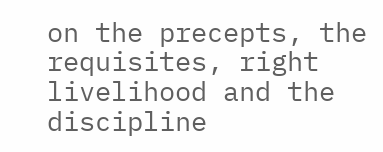on the precepts, the requisites, right livelihood and the discipline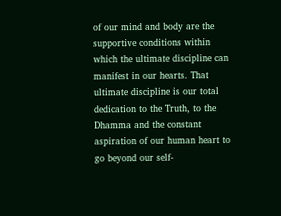of our mind and body are the supportive conditions within which the ultimate discipline can manifest in our hearts. That ultimate discipline is our total dedication to the Truth, to the Dhamma and the constant aspiration of our human heart to go beyond our self-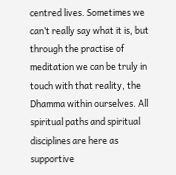centred lives. Sometimes we can’t really say what it is, but through the practise of meditation we can be truly in touch with that reality, the Dhamma within ourselves. All spiritual paths and spiritual disciplines are here as supportive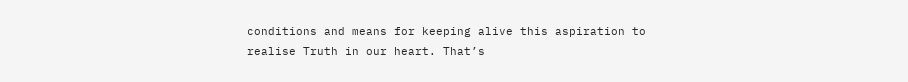conditions and means for keeping alive this aspiration to realise Truth in our heart. That’s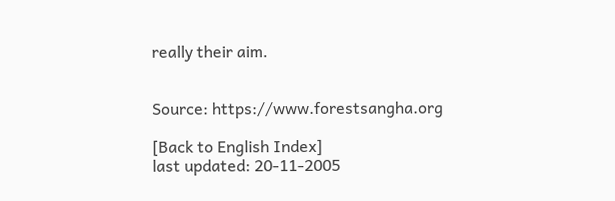really their aim.


Source: https://www.forestsangha.org

[Back to English Index]
last updated: 20-11-2005